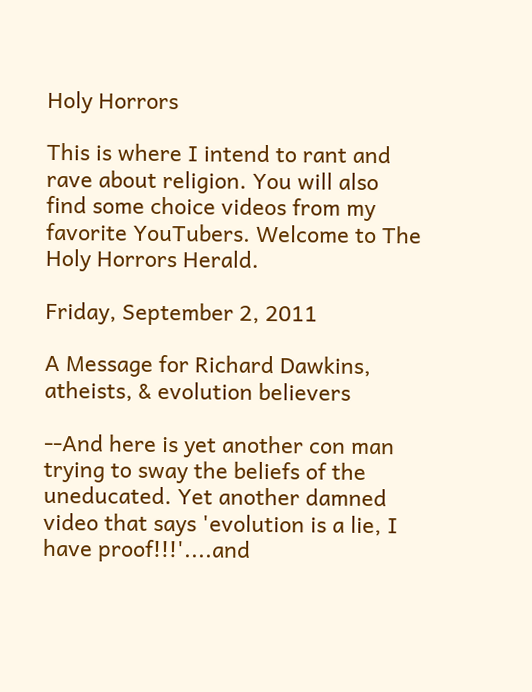Holy Horrors

This is where I intend to rant and rave about religion. You will also find some choice videos from my favorite YouTubers. Welcome to The Holy Horrors Herald.

Friday, September 2, 2011

A Message for Richard Dawkins, atheists, & evolution believers

--And here is yet another con man trying to sway the beliefs of the uneducated. Yet another damned video that says 'evolution is a lie, I have proof!!!'....and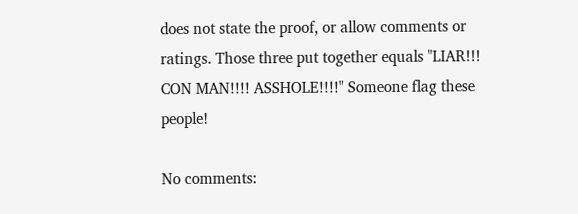does not state the proof, or allow comments or ratings. Those three put together equals "LIAR!!! CON MAN!!!! ASSHOLE!!!!" Someone flag these people!

No comments: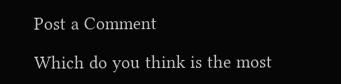Post a Comment

Which do you think is the most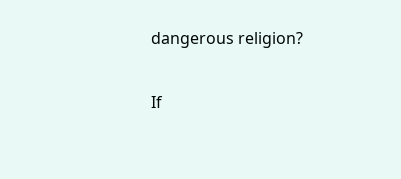dangerous religion?

If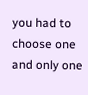you had to choose one and only one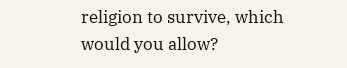religion to survive, which would you allow?